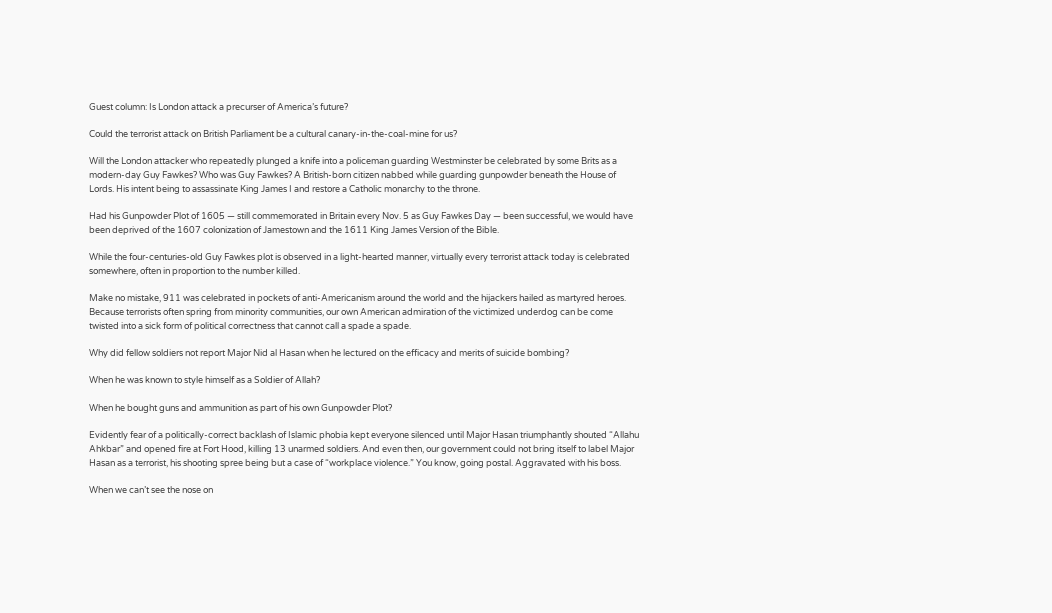Guest column: Is London attack a precurser of America’s future?

Could the terrorist attack on British Parliament be a cultural canary-in-the-coal-mine for us?

Will the London attacker who repeatedly plunged a knife into a policeman guarding Westminster be celebrated by some Brits as a modern-day Guy Fawkes? Who was Guy Fawkes? A British-born citizen nabbed while guarding gunpowder beneath the House of Lords. His intent being to assassinate King James I and restore a Catholic monarchy to the throne.

Had his Gunpowder Plot of 1605 — still commemorated in Britain every Nov. 5 as Guy Fawkes Day — been successful, we would have been deprived of the 1607 colonization of Jamestown and the 1611 King James Version of the Bible.

While the four-centuries-old Guy Fawkes plot is observed in a light-hearted manner, virtually every terrorist attack today is celebrated somewhere, often in proportion to the number killed.

Make no mistake, 911 was celebrated in pockets of anti-Americanism around the world and the hijackers hailed as martyred heroes. Because terrorists often spring from minority communities, our own American admiration of the victimized underdog can be come twisted into a sick form of political correctness that cannot call a spade a spade.

Why did fellow soldiers not report Major Nid al Hasan when he lectured on the efficacy and merits of suicide bombing?

When he was known to style himself as a Soldier of Allah?

When he bought guns and ammunition as part of his own Gunpowder Plot?

Evidently fear of a politically-correct backlash of Islamic phobia kept everyone silenced until Major Hasan triumphantly shouted “Allahu Ahkbar” and opened fire at Fort Hood, killing 13 unarmed soldiers. And even then, our government could not bring itself to label Major Hasan as a terrorist, his shooting spree being but a case of “workplace violence.” You know, going postal. Aggravated with his boss.

When we can’t see the nose on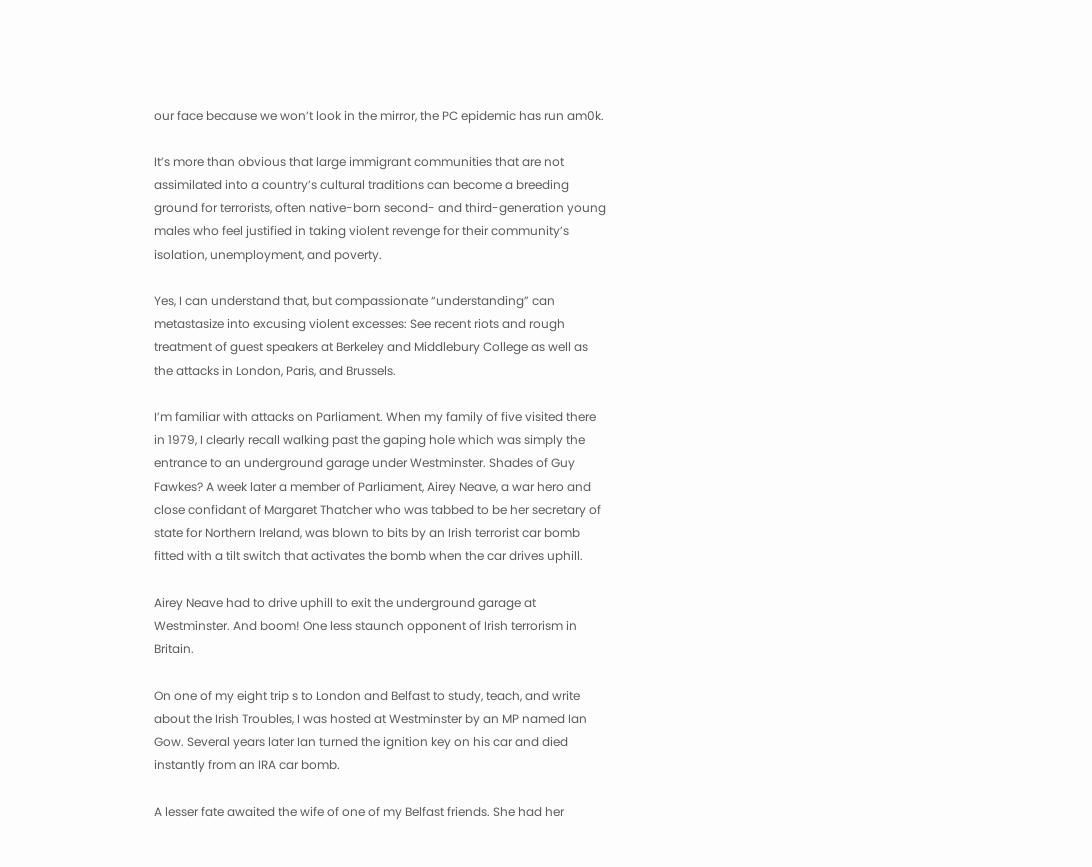our face because we won’t look in the mirror, the PC epidemic has run am0k.

It’s more than obvious that large immigrant communities that are not assimilated into a country’s cultural traditions can become a breeding ground for terrorists, often native-born second- and third-generation young males who feel justified in taking violent revenge for their community’s isolation, unemployment, and poverty.

Yes, I can understand that, but compassionate “understanding” can metastasize into excusing violent excesses: See recent riots and rough treatment of guest speakers at Berkeley and Middlebury College as well as the attacks in London, Paris, and Brussels.

I’m familiar with attacks on Parliament. When my family of five visited there in 1979, I clearly recall walking past the gaping hole which was simply the entrance to an underground garage under Westminster. Shades of Guy Fawkes? A week later a member of Parliament, Airey Neave, a war hero and close confidant of Margaret Thatcher who was tabbed to be her secretary of state for Northern Ireland, was blown to bits by an Irish terrorist car bomb fitted with a tilt switch that activates the bomb when the car drives uphill.

Airey Neave had to drive uphill to exit the underground garage at Westminster. And boom! One less staunch opponent of Irish terrorism in Britain.

On one of my eight trip s to London and Belfast to study, teach, and write about the Irish Troubles, I was hosted at Westminster by an MP named Ian Gow. Several years later Ian turned the ignition key on his car and died instantly from an IRA car bomb.

A lesser fate awaited the wife of one of my Belfast friends. She had her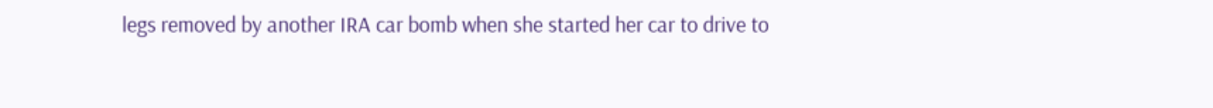legs removed by another IRA car bomb when she started her car to drive to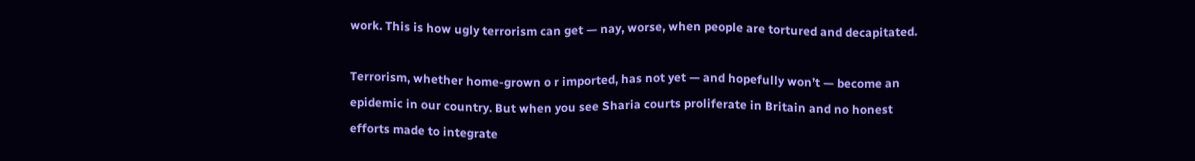work. This is how ugly terrorism can get — nay, worse, when people are tortured and decapitated.

Terrorism, whether home-grown o r imported, has not yet — and hopefully won’t — become an epidemic in our country. But when you see Sharia courts proliferate in Britain and no honest efforts made to integrate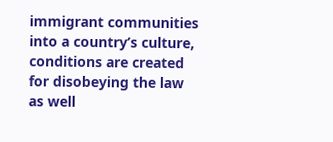immigrant communities into a country’s culture, conditions are created for disobeying the law as well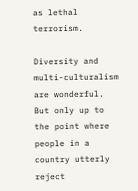as lethal terrorism.

Diversity and multi-culturalism are wonderful. But only up to the point where people in a country utterly reject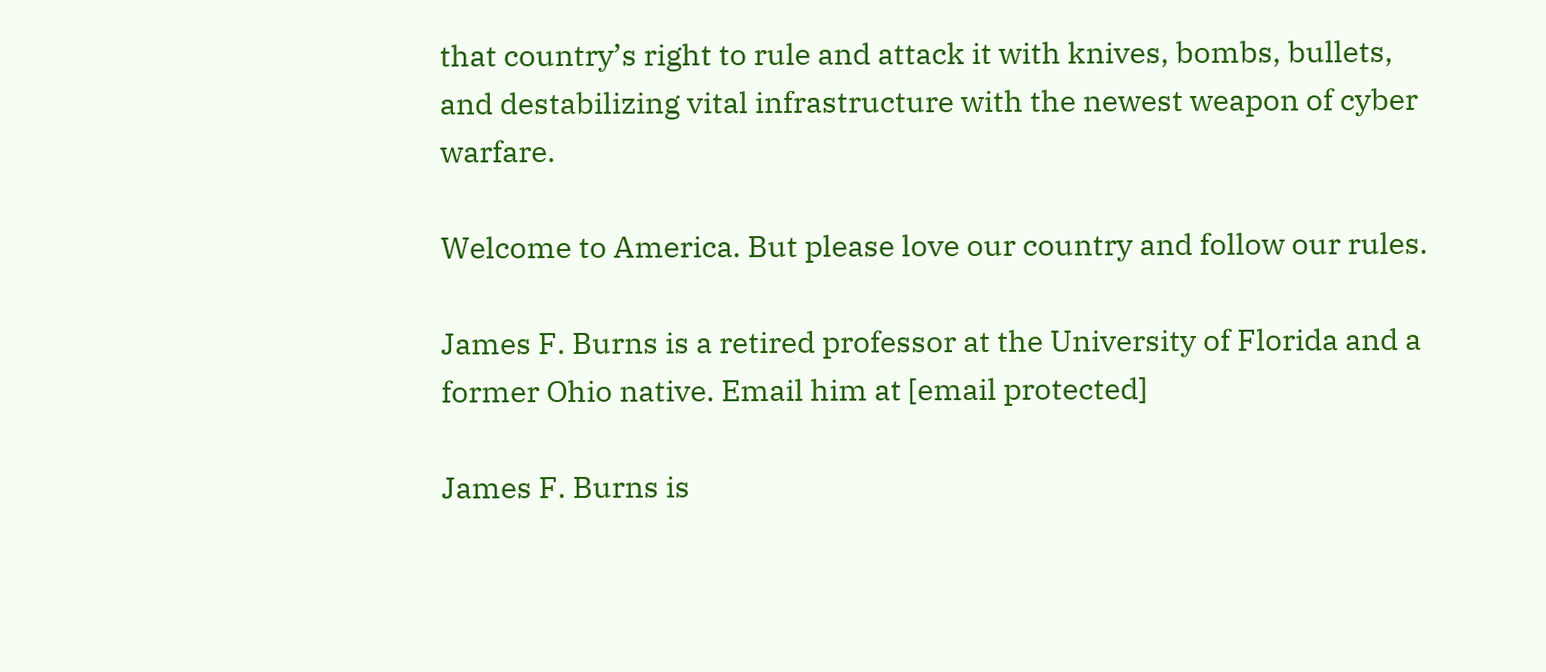that country’s right to rule and attack it with knives, bombs, bullets, and destabilizing vital infrastructure with the newest weapon of cyber warfare.

Welcome to America. But please love our country and follow our rules.

James F. Burns is a retired professor at the University of Florida and a former Ohio native. Email him at [email protected]

James F. Burns is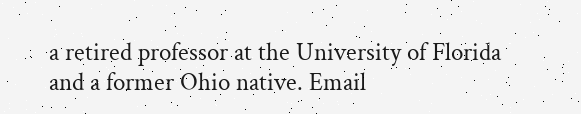a retired professor at the University of Florida and a former Ohio native. Email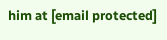him at [email protected]